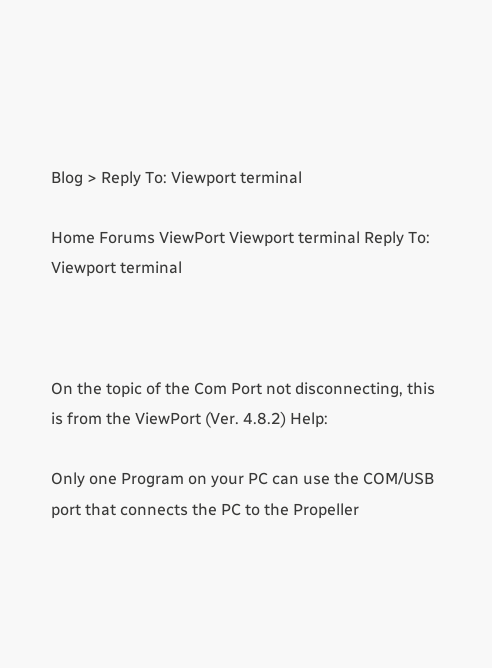Blog > Reply To: Viewport terminal

Home Forums ViewPort Viewport terminal Reply To: Viewport terminal



On the topic of the Com Port not disconnecting, this is from the ViewPort (Ver. 4.8.2) Help:

Only one Program on your PC can use the COM/USB port that connects the PC to the Propeller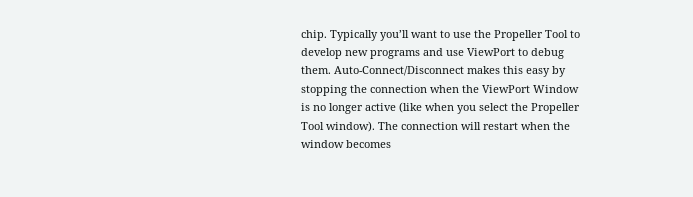chip. Typically you’ll want to use the Propeller Tool to develop new programs and use ViewPort to debug them. Auto-Connect/Disconnect makes this easy by stopping the connection when the ViewPort Window is no longer active (like when you select the Propeller Tool window). The connection will restart when the window becomes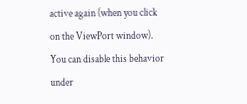active again (when you click on the ViewPort window). You can disable this behavior under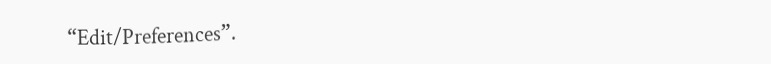“Edit/Preferences”.